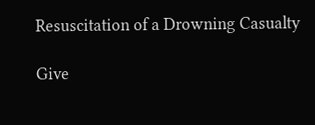Resuscitation of a Drowning Casualty

Give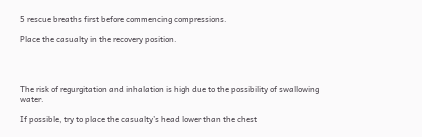5 rescue breaths first before commencing compressions.

Place the casualty in the recovery position.




The risk of regurgitation and inhalation is high due to the possibility of swallowing water.

If possible, try to place the casualty’s head lower than the chest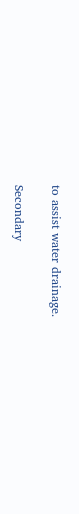to assist water drainage.

Secondary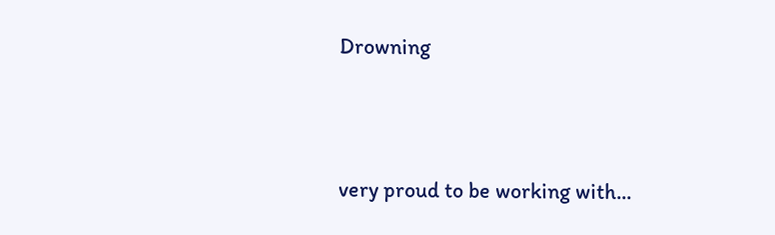Drowning




very proud to be working with...